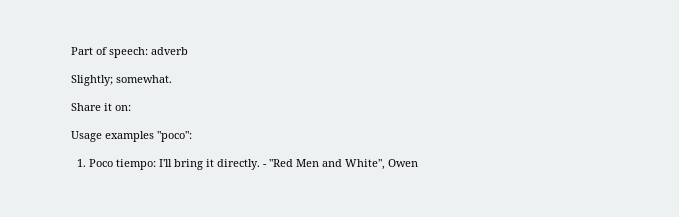Part of speech: adverb

Slightly; somewhat.

Share it on:

Usage examples "poco":

  1. Poco tiempo: I'll bring it directly. - "Red Men and White", Owen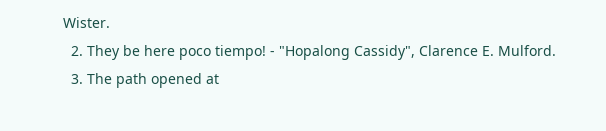Wister.
  2. They be here poco tiempo! - "Hopalong Cassidy", Clarence E. Mulford.
  3. The path opened at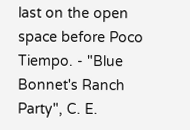last on the open space before Poco Tiempo. - "Blue Bonnet's Ranch Party", C. E.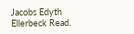Jacobs Edyth Ellerbeck Read.